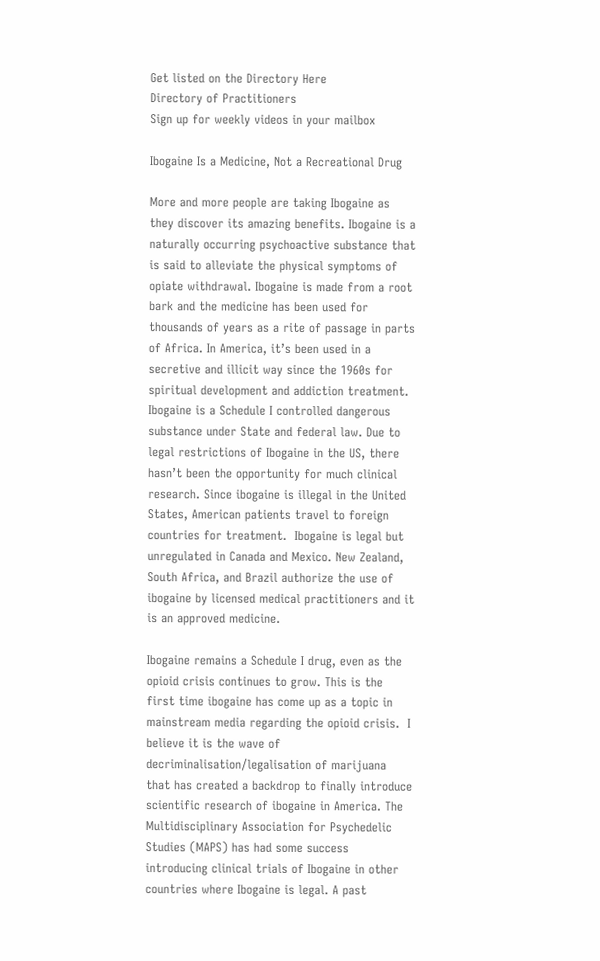Get listed on the Directory Here
Directory of Practitioners
Sign up for weekly videos in your mailbox

Ibogaine Is a Medicine, Not a Recreational Drug

More and more people are taking Ibogaine as they discover its amazing benefits. Ibogaine is a naturally occurring psychoactive substance that is said to alleviate the physical symptoms of opiate withdrawal. Ibogaine is made from a root bark and the medicine has been used for thousands of years as a rite of passage in parts of Africa. In America, it’s been used in a secretive and illicit way since the 1960s for spiritual development and addiction treatment. Ibogaine is a Schedule I controlled dangerous substance under State and federal law. Due to legal restrictions of Ibogaine in the US, there hasn’t been the opportunity for much clinical research. Since ibogaine is illegal in the United States, American patients travel to foreign countries for treatment.  Ibogaine is legal but unregulated in Canada and Mexico. New Zealand, South Africa, and Brazil authorize the use of ibogaine by licensed medical practitioners and it is an approved medicine.

Ibogaine remains a Schedule I drug, even as the opioid crisis continues to grow. This is the first time ibogaine has come up as a topic in mainstream media regarding the opioid crisis.  I believe it is the wave of decriminalisation/legalisation of marijuana that has created a backdrop to finally introduce scientific research of ibogaine in America. The Multidisciplinary Association for Psychedelic Studies (MAPS) has had some success introducing clinical trials of Ibogaine in other countries where Ibogaine is legal. A past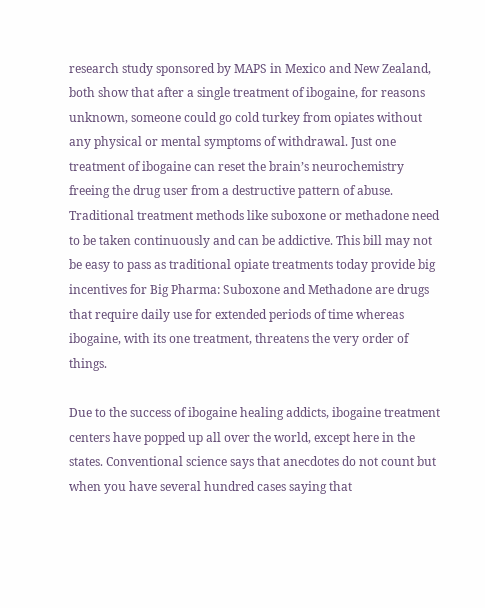research study sponsored by MAPS in Mexico and New Zealand, both show that after a single treatment of ibogaine, for reasons unknown, someone could go cold turkey from opiates without any physical or mental symptoms of withdrawal. Just one treatment of ibogaine can reset the brain’s neurochemistry freeing the drug user from a destructive pattern of abuse. Traditional treatment methods like suboxone or methadone need to be taken continuously and can be addictive. This bill may not be easy to pass as traditional opiate treatments today provide big incentives for Big Pharma: Suboxone and Methadone are drugs that require daily use for extended periods of time whereas ibogaine, with its one treatment, threatens the very order of things.

Due to the success of ibogaine healing addicts, ibogaine treatment centers have popped up all over the world, except here in the states. Conventional science says that anecdotes do not count but when you have several hundred cases saying that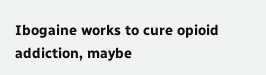Ibogaine works to cure opioid addiction, maybe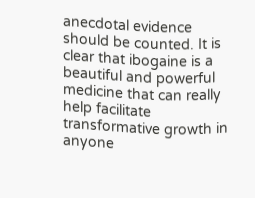anecdotal evidence should be counted. It is clear that ibogaine is a beautiful and powerful medicine that can really help facilitate transformative growth in anyone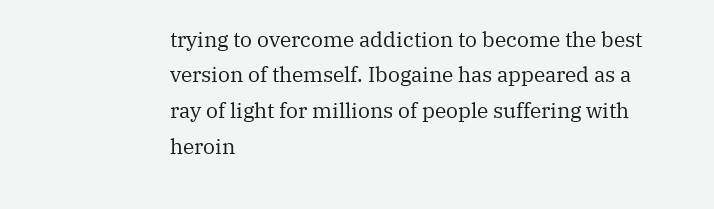trying to overcome addiction to become the best version of themself. Ibogaine has appeared as a ray of light for millions of people suffering with heroin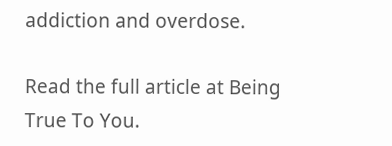addiction and overdose.

Read the full article at Being True To You.